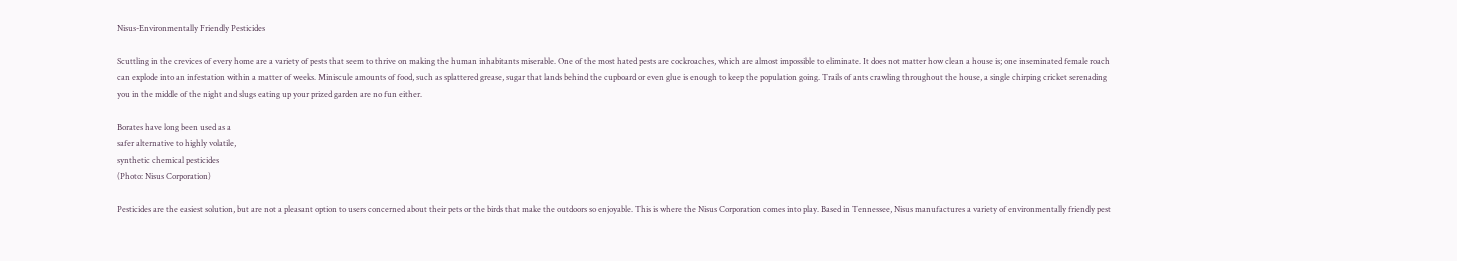Nisus-Environmentally Friendly Pesticides

Scuttling in the crevices of every home are a variety of pests that seem to thrive on making the human inhabitants miserable. One of the most hated pests are cockroaches, which are almost impossible to eliminate. It does not matter how clean a house is; one inseminated female roach can explode into an infestation within a matter of weeks. Miniscule amounts of food, such as splattered grease, sugar that lands behind the cupboard or even glue is enough to keep the population going. Trails of ants crawling throughout the house, a single chirping cricket serenading you in the middle of the night and slugs eating up your prized garden are no fun either.

Borates have long been used as a
safer alternative to highly volatile,
synthetic chemical pesticides
(Photo: Nisus Corporation)

Pesticides are the easiest solution, but are not a pleasant option to users concerned about their pets or the birds that make the outdoors so enjoyable. This is where the Nisus Corporation comes into play. Based in Tennessee, Nisus manufactures a variety of environmentally friendly pest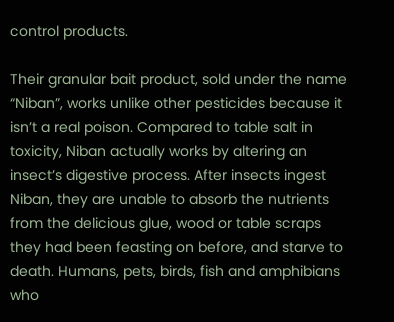control products.

Their granular bait product, sold under the name “Niban”, works unlike other pesticides because it isn’t a real poison. Compared to table salt in toxicity, Niban actually works by altering an insect’s digestive process. After insects ingest Niban, they are unable to absorb the nutrients from the delicious glue, wood or table scraps they had been feasting on before, and starve to death. Humans, pets, birds, fish and amphibians who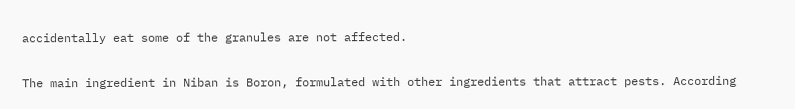accidentally eat some of the granules are not affected.

The main ingredient in Niban is Boron, formulated with other ingredients that attract pests. According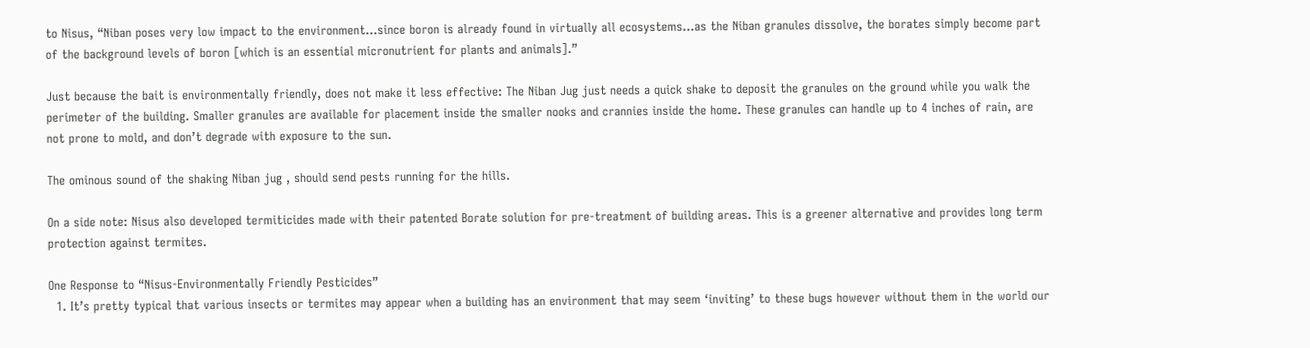to Nisus, “Niban poses very low impact to the environment…since boron is already found in virtually all ecosystems…as the Niban granules dissolve, the borates simply become part of the background levels of boron [which is an essential micronutrient for plants and animals].”

Just because the bait is environmentally friendly, does not make it less effective: The Niban Jug just needs a quick shake to deposit the granules on the ground while you walk the perimeter of the building. Smaller granules are available for placement inside the smaller nooks and crannies inside the home. These granules can handle up to 4 inches of rain, are not prone to mold, and don’t degrade with exposure to the sun.

The ominous sound of the shaking Niban jug , should send pests running for the hills.

On a side note: Nisus also developed termiticides made with their patented Borate solution for pre-treatment of building areas. This is a greener alternative and provides long term protection against termites.

One Response to “Nisus-Environmentally Friendly Pesticides”
  1. It’s pretty typical that various insects or termites may appear when a building has an environment that may seem ‘inviting’ to these bugs however without them in the world our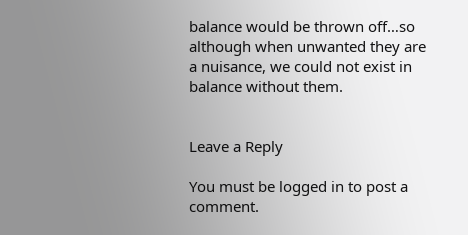balance would be thrown off…so although when unwanted they are a nuisance, we could not exist in balance without them.


Leave a Reply

You must be logged in to post a comment.